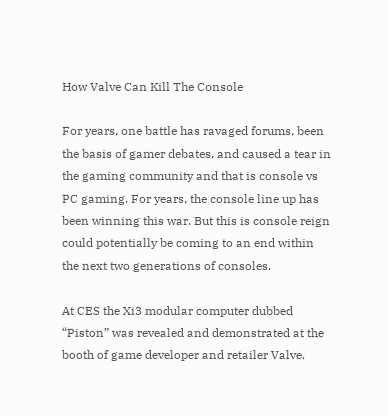How Valve Can Kill The Console

For years, one battle has ravaged forums, been the basis of gamer debates, and caused a tear in the gaming community and that is console vs PC gaming. For years, the console line up has been winning this war. But this is console reign could potentially be coming to an end within the next two generations of consoles.

At CES the Xi3 modular computer dubbed “Piston” was revealed and demonstrated at the booth of game developer and retailer Valve.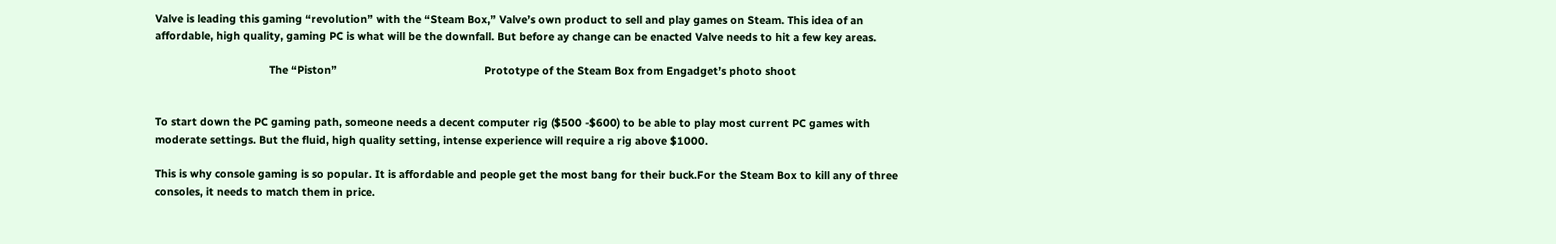Valve is leading this gaming “revolution” with the “Steam Box,” Valve’s own product to sell and play games on Steam. This idea of an affordable, high quality, gaming PC is what will be the downfall. But before ay change can be enacted Valve needs to hit a few key areas.

                                      The “Piston”                                                 Prototype of the Steam Box from Engadget’s photo shoot


To start down the PC gaming path, someone needs a decent computer rig ($500 -$600) to be able to play most current PC games with moderate settings. But the fluid, high quality setting, intense experience will require a rig above $1000.

This is why console gaming is so popular. It is affordable and people get the most bang for their buck.For the Steam Box to kill any of three consoles, it needs to match them in price.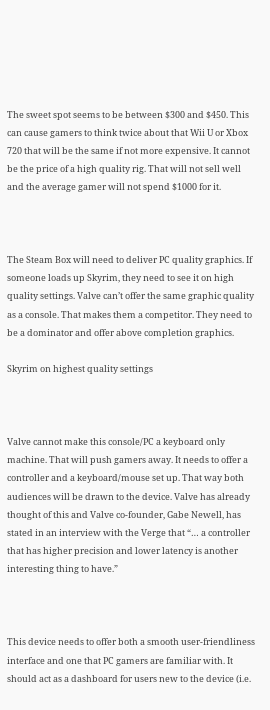The sweet spot seems to be between $300 and $450. This can cause gamers to think twice about that Wii U or Xbox 720 that will be the same if not more expensive. It cannot be the price of a high quality rig. That will not sell well and the average gamer will not spend $1000 for it.



The Steam Box will need to deliver PC quality graphics. If someone loads up Skyrim, they need to see it on high quality settings. Valve can’t offer the same graphic quality as a console. That makes them a competitor. They need to be a dominator and offer above completion graphics.

Skyrim on highest quality settings



Valve cannot make this console/PC a keyboard only machine. That will push gamers away. It needs to offer a controller and a keyboard/mouse set up. That way both audiences will be drawn to the device. Valve has already thought of this and Valve co-founder, Gabe Newell, has stated in an interview with the Verge that “… a controller that has higher precision and lower latency is another interesting thing to have.”



This device needs to offer both a smooth user-friendliness interface and one that PC gamers are familiar with. It should act as a dashboard for users new to the device (i.e.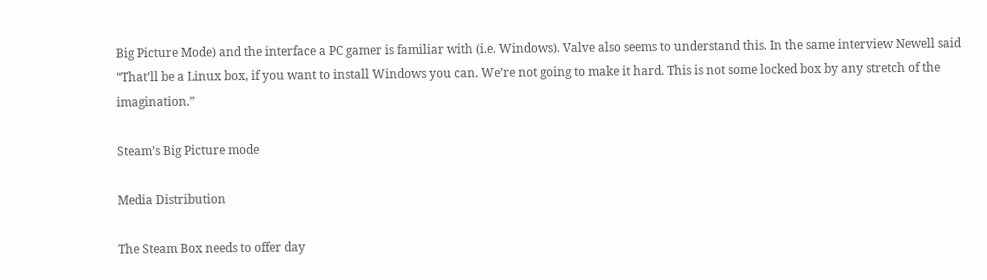Big Picture Mode) and the interface a PC gamer is familiar with (i.e. Windows). Valve also seems to understand this. In the same interview Newell said “That’ll be a Linux box, if you want to install Windows you can. We’re not going to make it hard. This is not some locked box by any stretch of the imagination.”

Steam’s Big Picture mode

Media Distribution

The Steam Box needs to offer day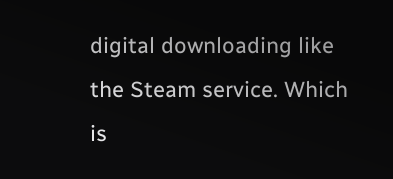digital downloading like the Steam service. Which is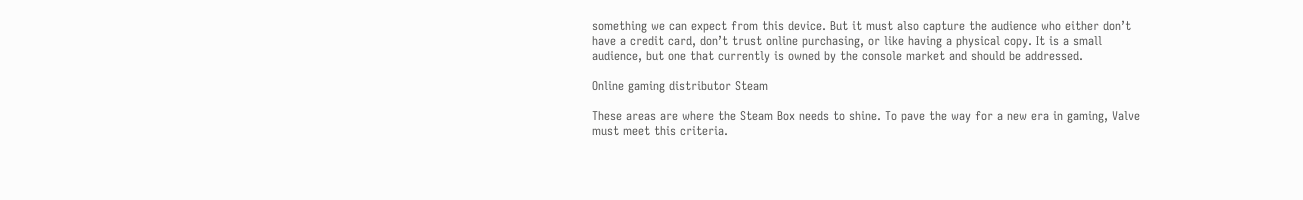something we can expect from this device. But it must also capture the audience who either don’t have a credit card, don’t trust online purchasing, or like having a physical copy. It is a small audience, but one that currently is owned by the console market and should be addressed.

Online gaming distributor Steam

These areas are where the Steam Box needs to shine. To pave the way for a new era in gaming, Valve must meet this criteria.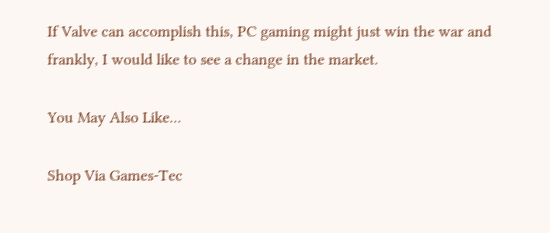If Valve can accomplish this, PC gaming might just win the war and frankly, I would like to see a change in the market.

You May Also Like...

Shop Via Games-Tec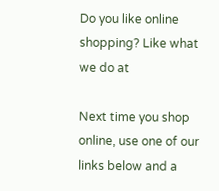Do you like online shopping? Like what we do at

Next time you shop online, use one of our links below and a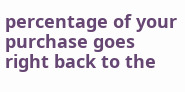percentage of your purchase goes right back to the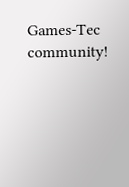Games-Tec community!